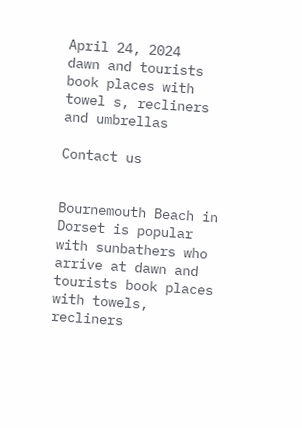April 24, 2024
dawn and tourists book places with towel s, recliners and umbrellas

Contact us


Bournemouth Beach in Dorset is popular with sunbathers who arrive at dawn and tourists book places with towels, recliners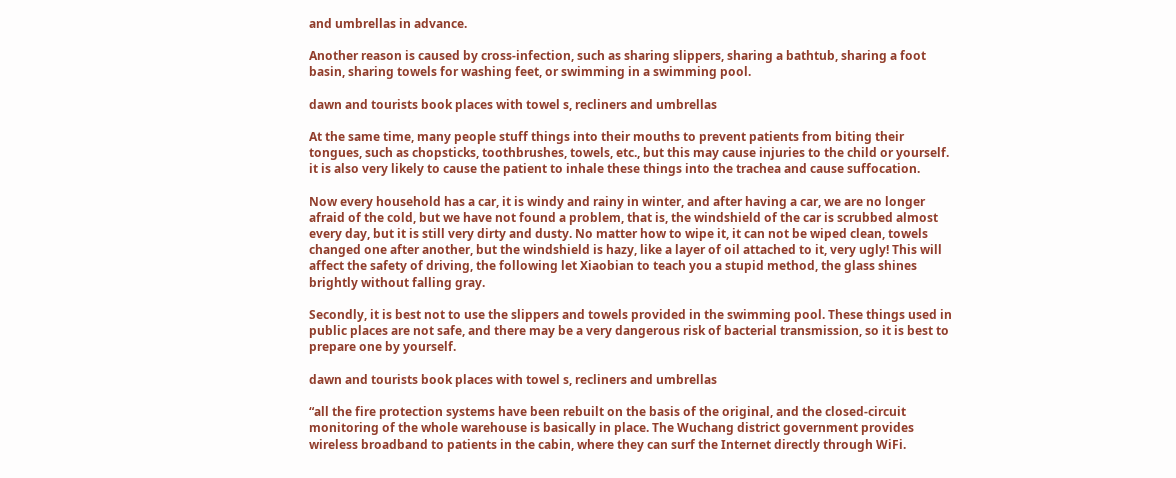and umbrellas in advance.

Another reason is caused by cross-infection, such as sharing slippers, sharing a bathtub, sharing a foot basin, sharing towels for washing feet, or swimming in a swimming pool.

dawn and tourists book places with towel s, recliners and umbrellas

At the same time, many people stuff things into their mouths to prevent patients from biting their tongues, such as chopsticks, toothbrushes, towels, etc., but this may cause injuries to the child or yourself. it is also very likely to cause the patient to inhale these things into the trachea and cause suffocation.

Now every household has a car, it is windy and rainy in winter, and after having a car, we are no longer afraid of the cold, but we have not found a problem, that is, the windshield of the car is scrubbed almost every day, but it is still very dirty and dusty. No matter how to wipe it, it can not be wiped clean, towels changed one after another, but the windshield is hazy, like a layer of oil attached to it, very ugly! This will affect the safety of driving, the following let Xiaobian to teach you a stupid method, the glass shines brightly without falling gray.

Secondly, it is best not to use the slippers and towels provided in the swimming pool. These things used in public places are not safe, and there may be a very dangerous risk of bacterial transmission, so it is best to prepare one by yourself.

dawn and tourists book places with towel s, recliners and umbrellas

“all the fire protection systems have been rebuilt on the basis of the original, and the closed-circuit monitoring of the whole warehouse is basically in place. The Wuchang district government provides wireless broadband to patients in the cabin, where they can surf the Internet directly through WiFi.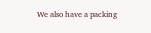We also have a packing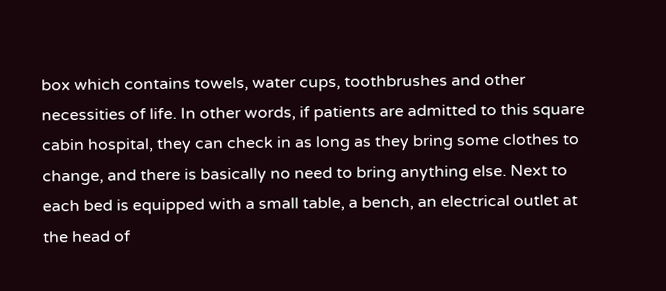box which contains towels, water cups, toothbrushes and other necessities of life. In other words, if patients are admitted to this square cabin hospital, they can check in as long as they bring some clothes to change, and there is basically no need to bring anything else. Next to each bed is equipped with a small table, a bench, an electrical outlet at the head of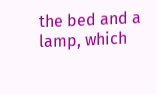the bed and a lamp, which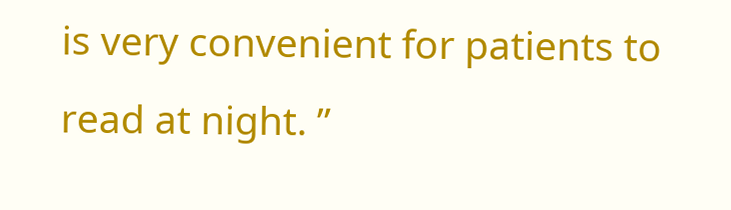is very convenient for patients to read at night. ”